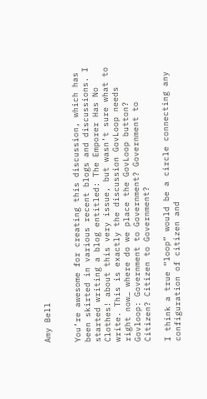Amy Bell


You’re awesome for creating this discussion, which has been skirted in various recent blogs and discussions. I started writing a blog entitled: The Emporer Has No Clothes! about this very issue, but wasn’t sure what to write. This is exactly the discussion GovLoop needs right now… where do we place the GovLoop button? Govloop: Government to Government? Government to Citizen? Citizen to Government?

I think a true “loop” would be a circle connecting any configuration of citizen and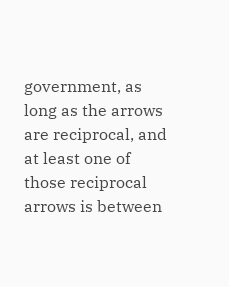government, as long as the arrows are reciprocal, and at least one of those reciprocal arrows is between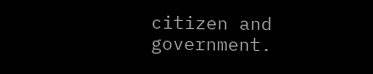citizen and government.